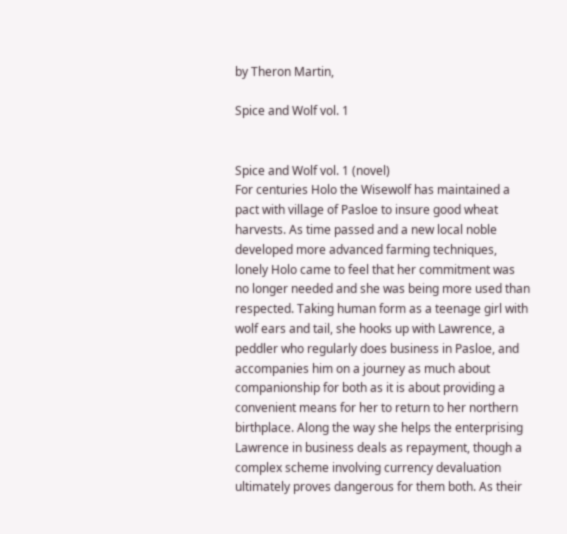by Theron Martin,

Spice and Wolf vol. 1


Spice and Wolf vol. 1 (novel)
For centuries Holo the Wisewolf has maintained a pact with village of Pasloe to insure good wheat harvests. As time passed and a new local noble developed more advanced farming techniques, lonely Holo came to feel that her commitment was no longer needed and she was being more used than respected. Taking human form as a teenage girl with wolf ears and tail, she hooks up with Lawrence, a peddler who regularly does business in Pasloe, and accompanies him on a journey as much about companionship for both as it is about providing a convenient means for her to return to her northern birthplace. Along the way she helps the enterprising Lawrence in business deals as repayment, though a complex scheme involving currency devaluation ultimately proves dangerous for them both. As their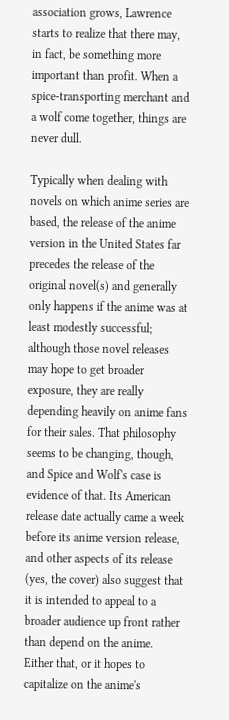association grows, Lawrence starts to realize that there may, in fact, be something more important than profit. When a spice-transporting merchant and a wolf come together, things are never dull.

Typically when dealing with novels on which anime series are based, the release of the anime version in the United States far precedes the release of the original novel(s) and generally only happens if the anime was at least modestly successful; although those novel releases may hope to get broader exposure, they are really depending heavily on anime fans for their sales. That philosophy seems to be changing, though, and Spice and Wolf's case is evidence of that. Its American release date actually came a week before its anime version release, and other aspects of its release (yes, the cover) also suggest that it is intended to appeal to a broader audience up front rather than depend on the anime. Either that, or it hopes to capitalize on the anime's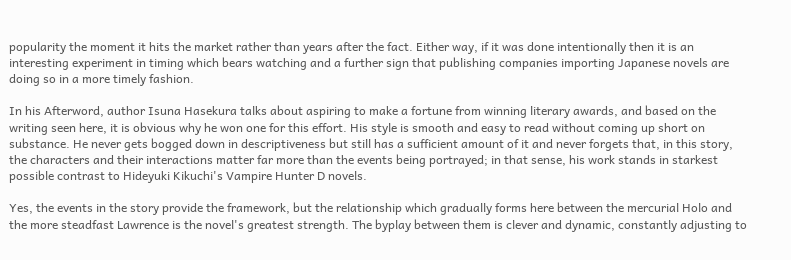popularity the moment it hits the market rather than years after the fact. Either way, if it was done intentionally then it is an interesting experiment in timing which bears watching and a further sign that publishing companies importing Japanese novels are doing so in a more timely fashion.

In his Afterword, author Isuna Hasekura talks about aspiring to make a fortune from winning literary awards, and based on the writing seen here, it is obvious why he won one for this effort. His style is smooth and easy to read without coming up short on substance. He never gets bogged down in descriptiveness but still has a sufficient amount of it and never forgets that, in this story, the characters and their interactions matter far more than the events being portrayed; in that sense, his work stands in starkest possible contrast to Hideyuki Kikuchi's Vampire Hunter D novels.

Yes, the events in the story provide the framework, but the relationship which gradually forms here between the mercurial Holo and the more steadfast Lawrence is the novel's greatest strength. The byplay between them is clever and dynamic, constantly adjusting to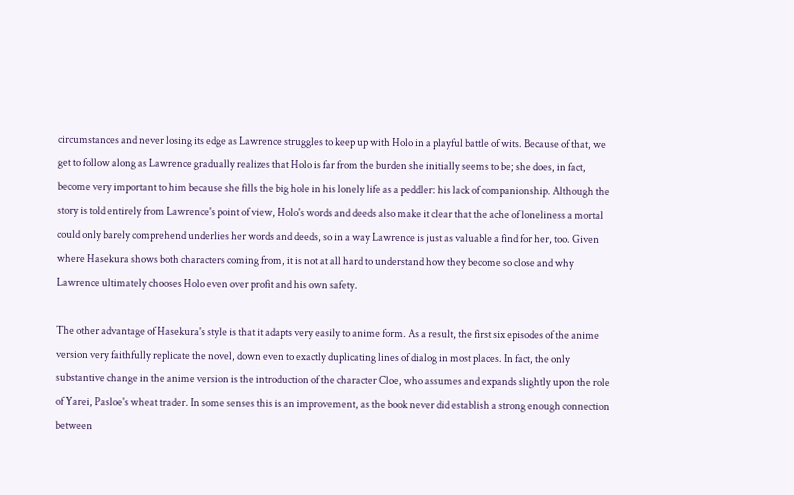circumstances and never losing its edge as Lawrence struggles to keep up with Holo in a playful battle of wits. Because of that, we get to follow along as Lawrence gradually realizes that Holo is far from the burden she initially seems to be; she does, in fact, become very important to him because she fills the big hole in his lonely life as a peddler: his lack of companionship. Although the story is told entirely from Lawrence's point of view, Holo's words and deeds also make it clear that the ache of loneliness a mortal could only barely comprehend underlies her words and deeds, so in a way Lawrence is just as valuable a find for her, too. Given where Hasekura shows both characters coming from, it is not at all hard to understand how they become so close and why Lawrence ultimately chooses Holo even over profit and his own safety.

The other advantage of Hasekura's style is that it adapts very easily to anime form. As a result, the first six episodes of the anime version very faithfully replicate the novel, down even to exactly duplicating lines of dialog in most places. In fact, the only substantive change in the anime version is the introduction of the character Cloe, who assumes and expands slightly upon the role of Yarei, Pasloe's wheat trader. In some senses this is an improvement, as the book never did establish a strong enough connection between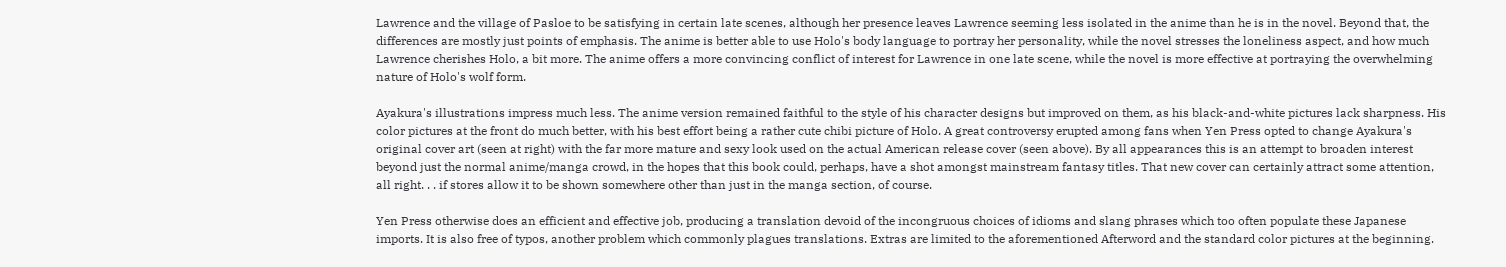Lawrence and the village of Pasloe to be satisfying in certain late scenes, although her presence leaves Lawrence seeming less isolated in the anime than he is in the novel. Beyond that, the differences are mostly just points of emphasis. The anime is better able to use Holo's body language to portray her personality, while the novel stresses the loneliness aspect, and how much Lawrence cherishes Holo, a bit more. The anime offers a more convincing conflict of interest for Lawrence in one late scene, while the novel is more effective at portraying the overwhelming nature of Holo's wolf form.

Ayakura's illustrations impress much less. The anime version remained faithful to the style of his character designs but improved on them, as his black-and-white pictures lack sharpness. His color pictures at the front do much better, with his best effort being a rather cute chibi picture of Holo. A great controversy erupted among fans when Yen Press opted to change Ayakura's original cover art (seen at right) with the far more mature and sexy look used on the actual American release cover (seen above). By all appearances this is an attempt to broaden interest beyond just the normal anime/manga crowd, in the hopes that this book could, perhaps, have a shot amongst mainstream fantasy titles. That new cover can certainly attract some attention, all right. . . if stores allow it to be shown somewhere other than just in the manga section, of course.

Yen Press otherwise does an efficient and effective job, producing a translation devoid of the incongruous choices of idioms and slang phrases which too often populate these Japanese imports. It is also free of typos, another problem which commonly plagues translations. Extras are limited to the aforementioned Afterword and the standard color pictures at the beginning.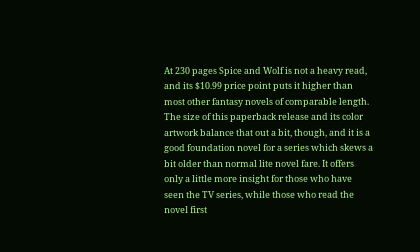At 230 pages Spice and Wolf is not a heavy read, and its $10.99 price point puts it higher than most other fantasy novels of comparable length. The size of this paperback release and its color artwork balance that out a bit, though, and it is a good foundation novel for a series which skews a bit older than normal lite novel fare. It offers only a little more insight for those who have seen the TV series, while those who read the novel first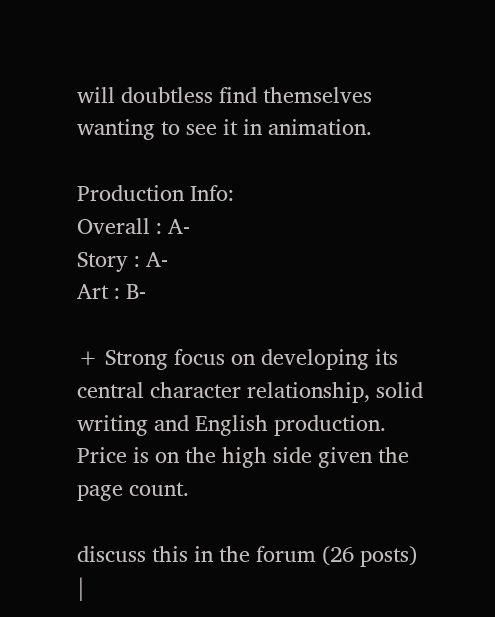will doubtless find themselves wanting to see it in animation.

Production Info:
Overall : A-
Story : A-
Art : B-

+ Strong focus on developing its central character relationship, solid writing and English production.
Price is on the high side given the page count.

discuss this in the forum (26 posts) |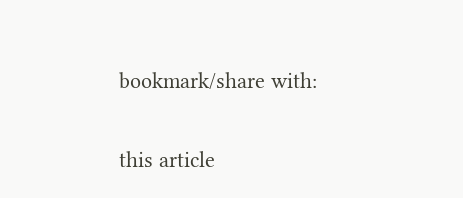bookmark/share with:

this article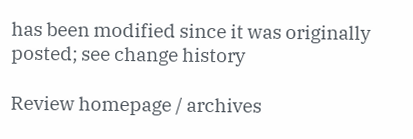has been modified since it was originally posted; see change history

Review homepage / archives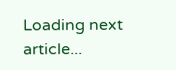Loading next article...